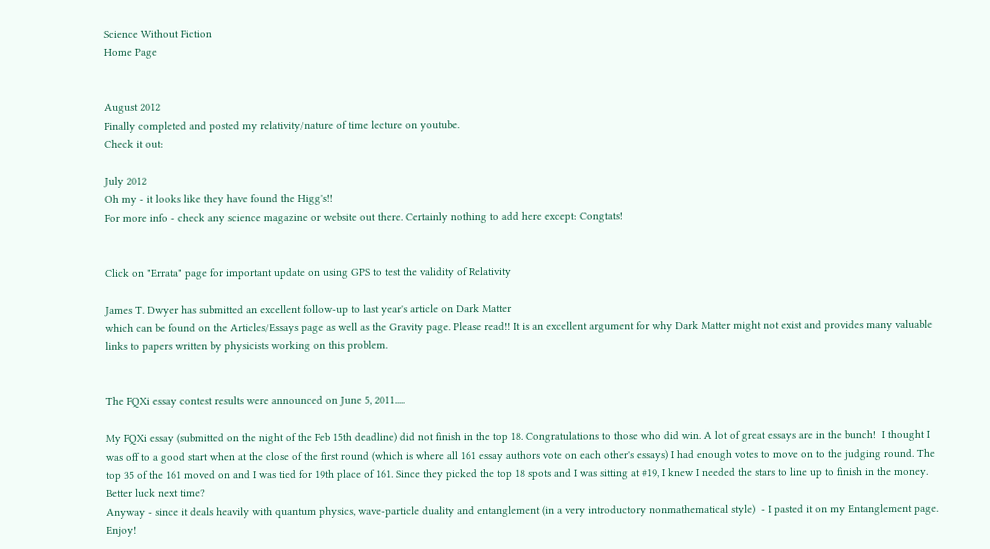Science Without Fiction
Home Page


August 2012
Finally completed and posted my relativity/nature of time lecture on youtube.
Check it out:

July 2012
Oh my - it looks like they have found the Higg's!!
For more info - check any science magazine or website out there. Certainly nothing to add here except: Congtats!


Click on "Errata" page for important update on using GPS to test the validity of Relativity

James T. Dwyer has submitted an excellent follow-up to last year's article on Dark Matter
which can be found on the Articles/Essays page as well as the Gravity page. Please read!! It is an excellent argument for why Dark Matter might not exist and provides many valuable links to papers written by physicists working on this problem.


The FQXi essay contest results were announced on June 5, 2011.....

My FQXi essay (submitted on the night of the Feb 15th deadline) did not finish in the top 18. Congratulations to those who did win. A lot of great essays are in the bunch!  I thought I was off to a good start when at the close of the first round (which is where all 161 essay authors vote on each other's essays) I had enough votes to move on to the judging round. The top 35 of the 161 moved on and I was tied for 19th place of 161. Since they picked the top 18 spots and I was sitting at #19, I knew I needed the stars to line up to finish in the money. Better luck next time?
Anyway - since it deals heavily with quantum physics, wave-particle duality and entanglement (in a very introductory nonmathematical style)  - I pasted it on my Entanglement page. Enjoy!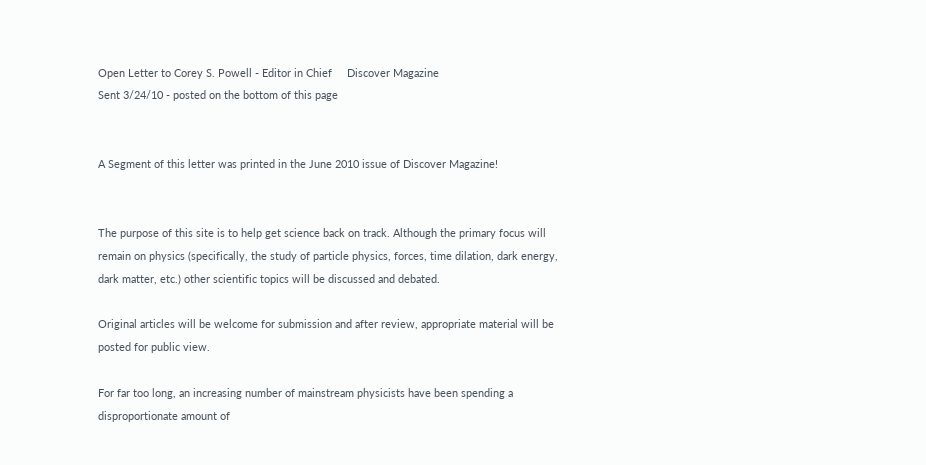Open Letter to Corey S. Powell - Editor in Chief     Discover Magazine
Sent 3/24/10 - posted on the bottom of this page


A Segment of this letter was printed in the June 2010 issue of Discover Magazine!


The purpose of this site is to help get science back on track. Although the primary focus will remain on physics (specifically, the study of particle physics, forces, time dilation, dark energy, dark matter, etc.) other scientific topics will be discussed and debated.

Original articles will be welcome for submission and after review, appropriate material will be posted for public view.

For far too long, an increasing number of mainstream physicists have been spending a disproportionate amount of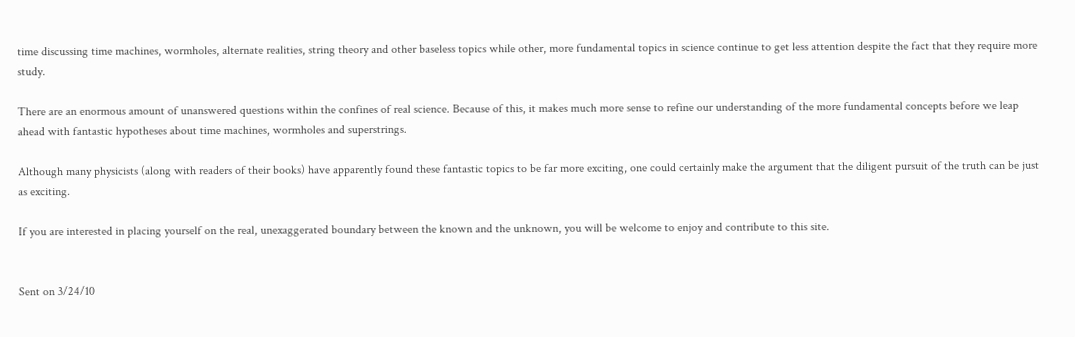time discussing time machines, wormholes, alternate realities, string theory and other baseless topics while other, more fundamental topics in science continue to get less attention despite the fact that they require more study.

There are an enormous amount of unanswered questions within the confines of real science. Because of this, it makes much more sense to refine our understanding of the more fundamental concepts before we leap ahead with fantastic hypotheses about time machines, wormholes and superstrings.

Although many physicists (along with readers of their books) have apparently found these fantastic topics to be far more exciting, one could certainly make the argument that the diligent pursuit of the truth can be just as exciting.

If you are interested in placing yourself on the real, unexaggerated boundary between the known and the unknown, you will be welcome to enjoy and contribute to this site.


Sent on 3/24/10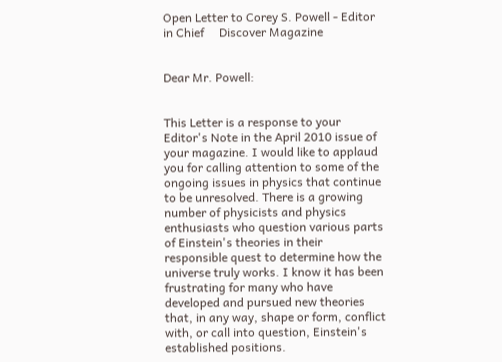Open Letter to Corey S. Powell - Editor in Chief     Discover Magazine


Dear Mr. Powell:


This Letter is a response to your Editor's Note in the April 2010 issue of your magazine. I would like to applaud you for calling attention to some of the ongoing issues in physics that continue to be unresolved. There is a growing number of physicists and physics enthusiasts who question various parts of Einstein's theories in their responsible quest to determine how the universe truly works. I know it has been frustrating for many who have developed and pursued new theories that, in any way, shape or form, conflict with, or call into question, Einstein's established positions.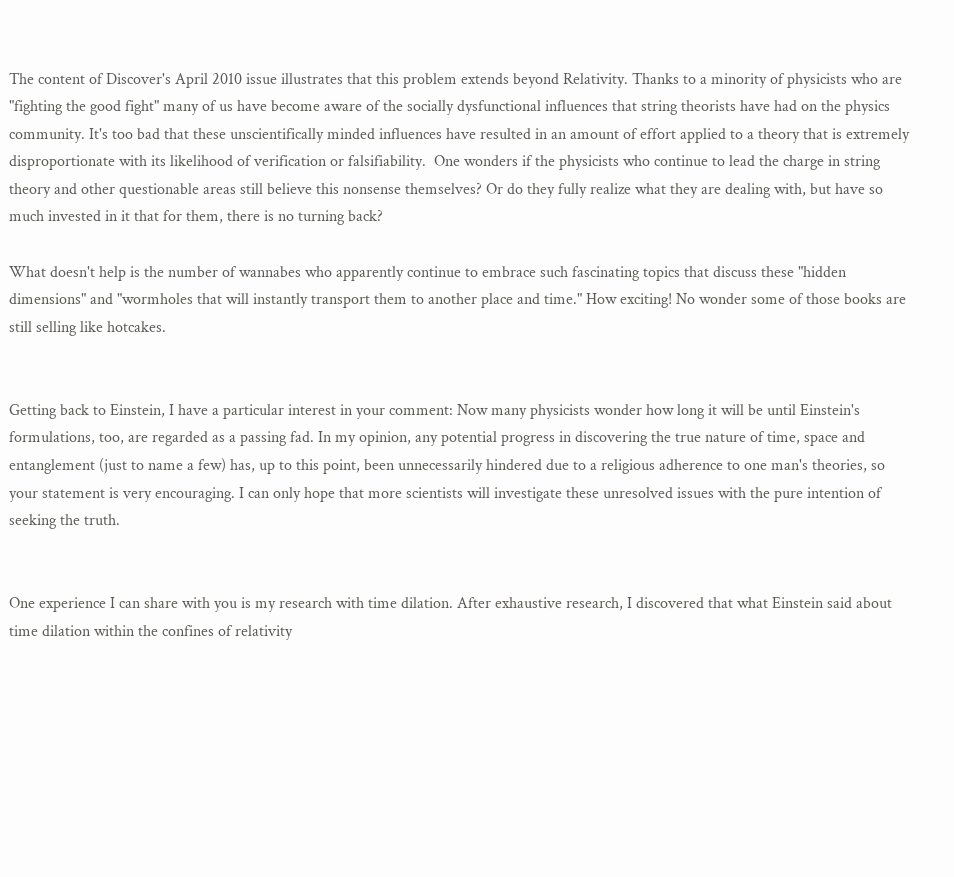The content of Discover's April 2010 issue illustrates that this problem extends beyond Relativity. Thanks to a minority of physicists who are "fighting the good fight" many of us have become aware of the socially dysfunctional influences that string theorists have had on the physics community. It's too bad that these unscientifically minded influences have resulted in an amount of effort applied to a theory that is extremely disproportionate with its likelihood of verification or falsifiability.  One wonders if the physicists who continue to lead the charge in string theory and other questionable areas still believe this nonsense themselves? Or do they fully realize what they are dealing with, but have so much invested in it that for them, there is no turning back?

What doesn't help is the number of wannabes who apparently continue to embrace such fascinating topics that discuss these "hidden dimensions" and "wormholes that will instantly transport them to another place and time." How exciting! No wonder some of those books are still selling like hotcakes.


Getting back to Einstein, I have a particular interest in your comment: Now many physicists wonder how long it will be until Einstein's formulations, too, are regarded as a passing fad. In my opinion, any potential progress in discovering the true nature of time, space and entanglement (just to name a few) has, up to this point, been unnecessarily hindered due to a religious adherence to one man's theories, so your statement is very encouraging. I can only hope that more scientists will investigate these unresolved issues with the pure intention of seeking the truth.


One experience I can share with you is my research with time dilation. After exhaustive research, I discovered that what Einstein said about time dilation within the confines of relativity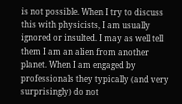is not possible. When I try to discuss this with physicists, I am usually ignored or insulted. I may as well tell them I am an alien from another planet. When I am engaged by professionals they typically (and very surprisingly) do not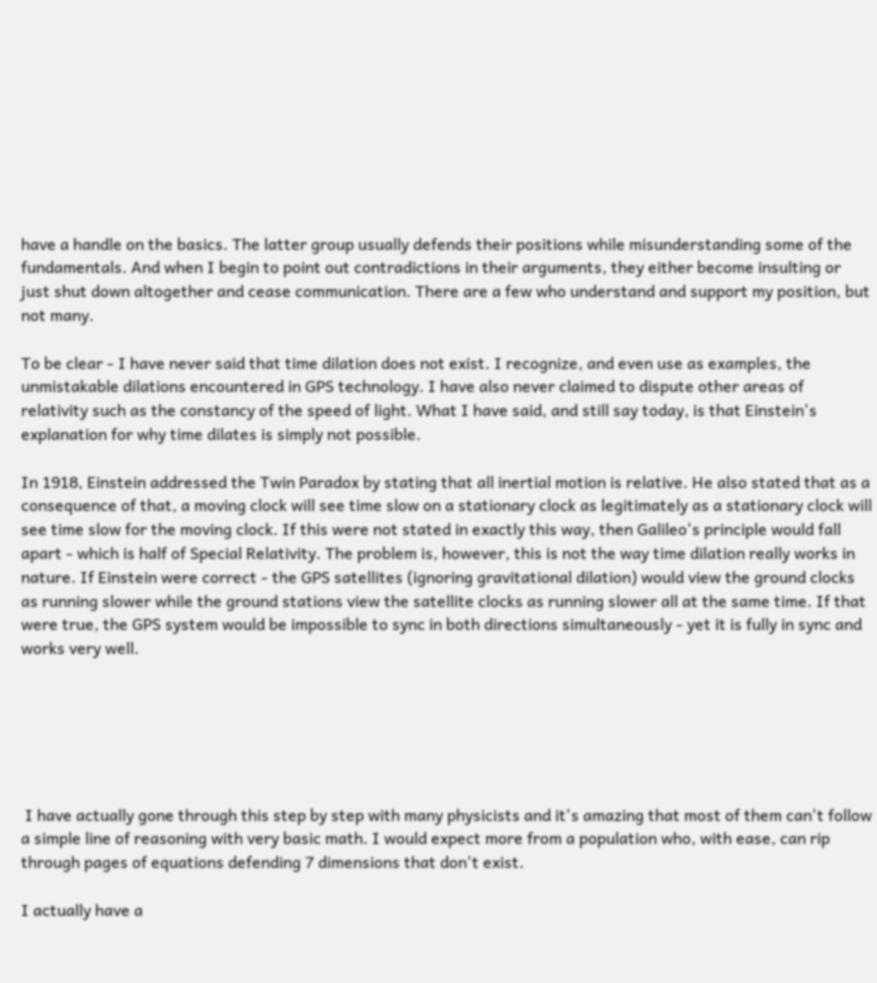have a handle on the basics. The latter group usually defends their positions while misunderstanding some of the fundamentals. And when I begin to point out contradictions in their arguments, they either become insulting or just shut down altogether and cease communication. There are a few who understand and support my position, but not many.

To be clear - I have never said that time dilation does not exist. I recognize, and even use as examples, the unmistakable dilations encountered in GPS technology. I have also never claimed to dispute other areas of relativity such as the constancy of the speed of light. What I have said, and still say today, is that Einstein's explanation for why time dilates is simply not possible.

In 1918, Einstein addressed the Twin Paradox by stating that all inertial motion is relative. He also stated that as a consequence of that, a moving clock will see time slow on a stationary clock as legitimately as a stationary clock will see time slow for the moving clock. If this were not stated in exactly this way, then Galileo's principle would fall apart - which is half of Special Relativity. The problem is, however, this is not the way time dilation really works in nature. If Einstein were correct - the GPS satellites (ignoring gravitational dilation) would view the ground clocks as running slower while the ground stations view the satellite clocks as running slower all at the same time. If that were true, the GPS system would be impossible to sync in both directions simultaneously - yet it is fully in sync and works very well.






 I have actually gone through this step by step with many physicists and it's amazing that most of them can't follow a simple line of reasoning with very basic math. I would expect more from a population who, with ease, can rip through pages of equations defending 7 dimensions that don't exist.

I actually have a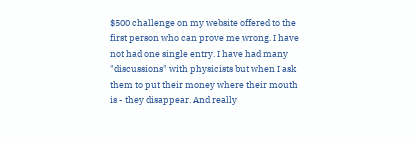$500 challenge on my website offered to the first person who can prove me wrong. I have not had one single entry. I have had many "discussions" with physicists but when I ask them to put their money where their mouth is - they disappear. And really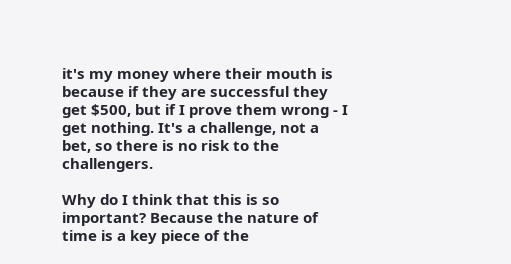it's my money where their mouth is because if they are successful they get $500, but if I prove them wrong - I get nothing. It's a challenge, not a bet, so there is no risk to the challengers.

Why do I think that this is so important? Because the nature of time is a key piece of the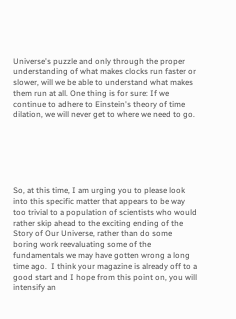Universe's puzzle and only through the proper understanding of what makes clocks run faster or slower, will we be able to understand what makes them run at all. One thing is for sure: If we continue to adhere to Einstein's theory of time dilation, we will never get to where we need to go.






So, at this time, I am urging you to please look into this specific matter that appears to be way too trivial to a population of scientists who would rather skip ahead to the exciting ending of the Story of Our Universe, rather than do some boring work reevaluating some of the fundamentals we may have gotten wrong a long time ago.  I think your magazine is already off to a good start and I hope from this point on, you will intensify an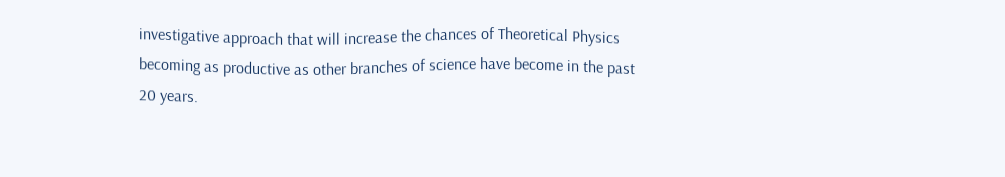investigative approach that will increase the chances of Theoretical Physics becoming as productive as other branches of science have become in the past 20 years.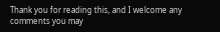Thank you for reading this, and I welcome any comments you may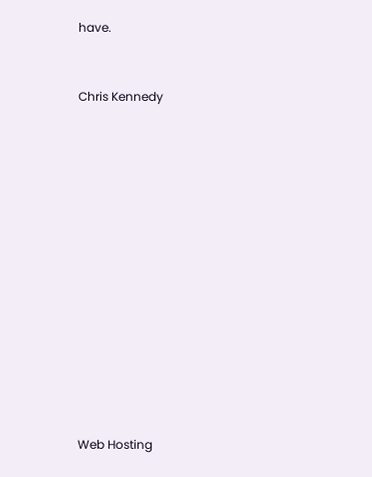have.


Chris Kennedy














Web Hosting